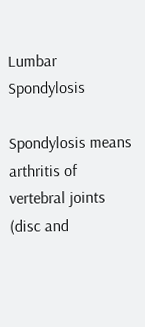Lumbar Spondylosis

Spondylosis means arthritis of vertebral joints (disc and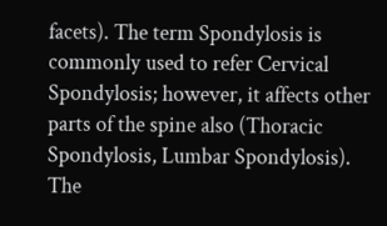facets). The term Spondylosis is commonly used to refer Cervical Spondylosis; however, it affects other parts of the spine also (Thoracic Spondylosis, Lumbar Spondylosis). The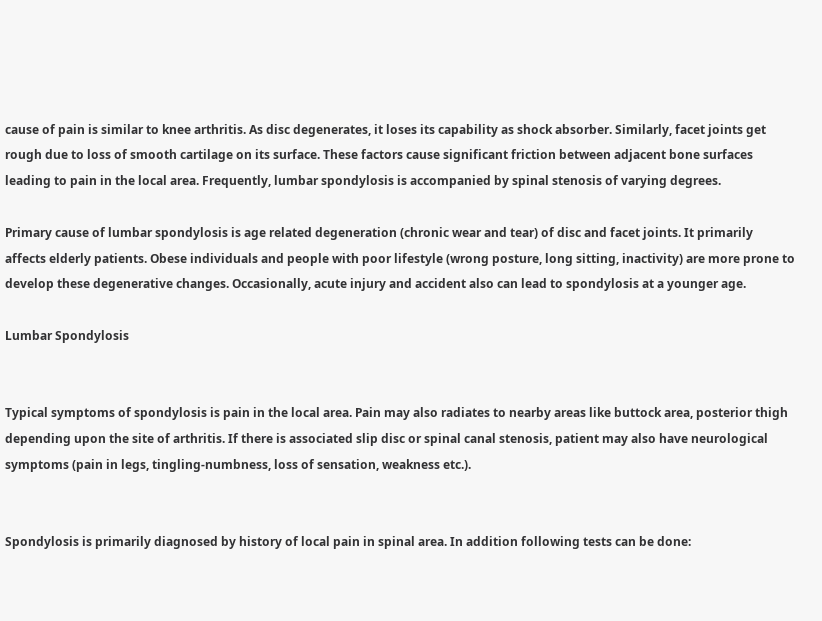cause of pain is similar to knee arthritis. As disc degenerates, it loses its capability as shock absorber. Similarly, facet joints get rough due to loss of smooth cartilage on its surface. These factors cause significant friction between adjacent bone surfaces leading to pain in the local area. Frequently, lumbar spondylosis is accompanied by spinal stenosis of varying degrees.

Primary cause of lumbar spondylosis is age related degeneration (chronic wear and tear) of disc and facet joints. It primarily affects elderly patients. Obese individuals and people with poor lifestyle (wrong posture, long sitting, inactivity) are more prone to develop these degenerative changes. Occasionally, acute injury and accident also can lead to spondylosis at a younger age.

Lumbar Spondylosis


Typical symptoms of spondylosis is pain in the local area. Pain may also radiates to nearby areas like buttock area, posterior thigh depending upon the site of arthritis. If there is associated slip disc or spinal canal stenosis, patient may also have neurological symptoms (pain in legs, tingling-numbness, loss of sensation, weakness etc.).


Spondylosis is primarily diagnosed by history of local pain in spinal area. In addition following tests can be done: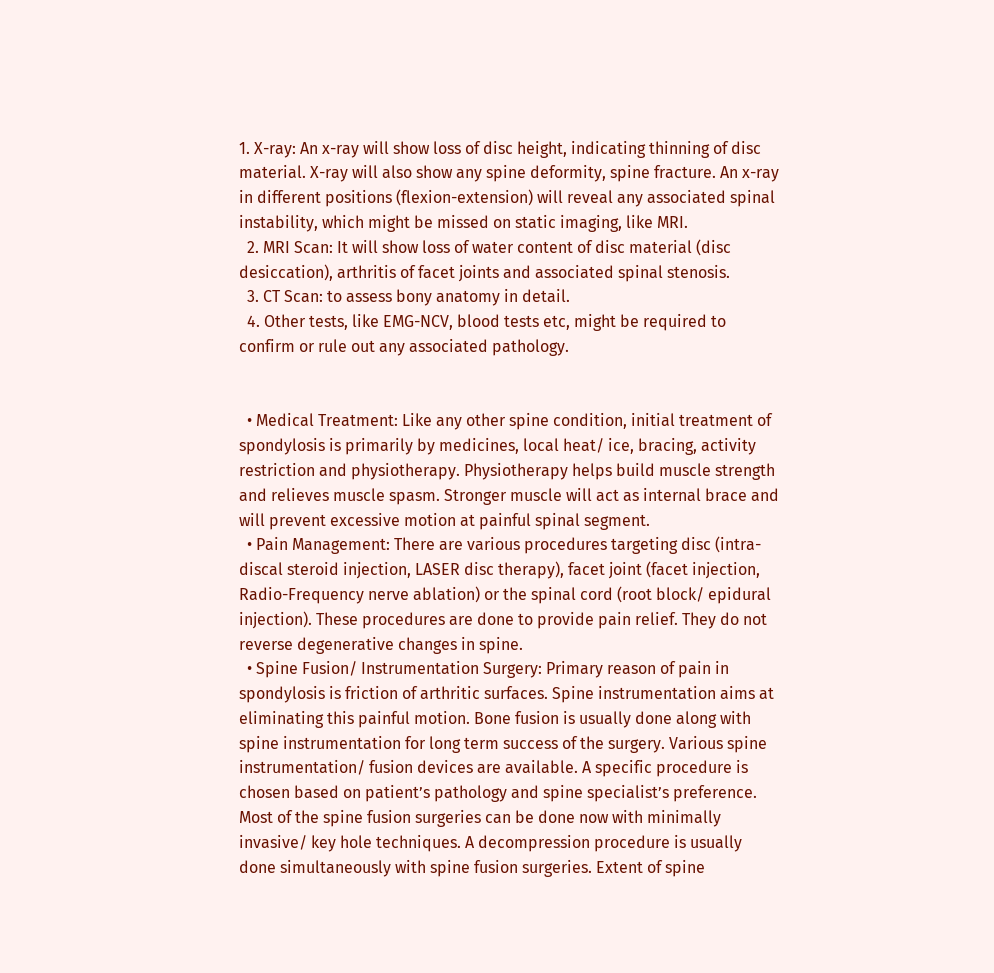1. X-ray: An x-ray will show loss of disc height, indicating thinning of disc material. X-ray will also show any spine deformity, spine fracture. An x-ray in different positions (flexion-extension) will reveal any associated spinal instability, which might be missed on static imaging, like MRI.
  2. MRI Scan: It will show loss of water content of disc material (disc desiccation), arthritis of facet joints and associated spinal stenosis.
  3. CT Scan: to assess bony anatomy in detail.
  4. Other tests, like EMG-NCV, blood tests etc, might be required to confirm or rule out any associated pathology.


  • Medical Treatment: Like any other spine condition, initial treatment of spondylosis is primarily by medicines, local heat/ ice, bracing, activity restriction and physiotherapy. Physiotherapy helps build muscle strength and relieves muscle spasm. Stronger muscle will act as internal brace and will prevent excessive motion at painful spinal segment.
  • Pain Management: There are various procedures targeting disc (intra-discal steroid injection, LASER disc therapy), facet joint (facet injection, Radio-Frequency nerve ablation) or the spinal cord (root block/ epidural injection). These procedures are done to provide pain relief. They do not reverse degenerative changes in spine.
  • Spine Fusion/ Instrumentation Surgery: Primary reason of pain in spondylosis is friction of arthritic surfaces. Spine instrumentation aims at eliminating this painful motion. Bone fusion is usually done along with spine instrumentation for long term success of the surgery. Various spine instrumentation/ fusion devices are available. A specific procedure is chosen based on patient’s pathology and spine specialist’s preference. Most of the spine fusion surgeries can be done now with minimally invasive/ key hole techniques. A decompression procedure is usually done simultaneously with spine fusion surgeries. Extent of spine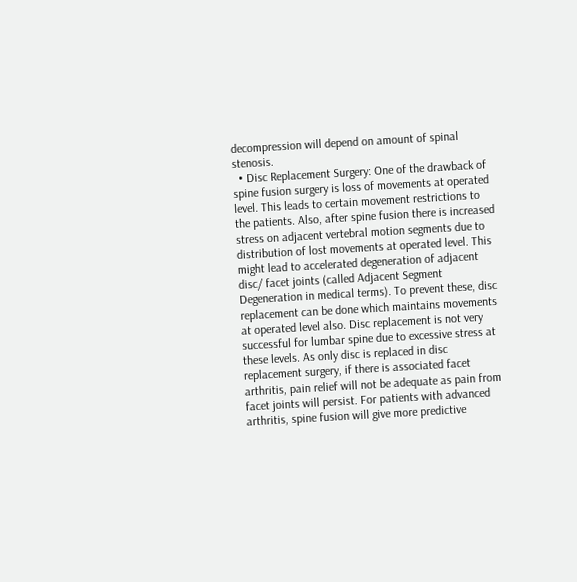decompression will depend on amount of spinal stenosis.
  • Disc Replacement Surgery: One of the drawback of spine fusion surgery is loss of movements at operated level. This leads to certain movement restrictions to the patients. Also, after spine fusion there is increased stress on adjacent vertebral motion segments due to distribution of lost movements at operated level. This might lead to accelerated degeneration of adjacent disc/ facet joints (called Adjacent Segment Degeneration in medical terms). To prevent these, disc replacement can be done which maintains movements at operated level also. Disc replacement is not very successful for lumbar spine due to excessive stress at these levels. As only disc is replaced in disc replacement surgery, if there is associated facet arthritis, pain relief will not be adequate as pain from facet joints will persist. For patients with advanced arthritis, spine fusion will give more predictive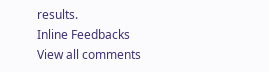results.
Inline Feedbacks
View all comments